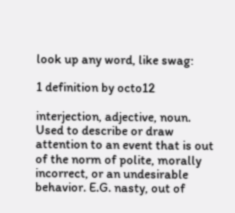look up any word, like swag:

1 definition by octo12

interjection, adjective, noun.
Used to describe or draw attention to an event that is out of the norm of polite, morally incorrect, or an undesirable behavior. E.G. nasty, out of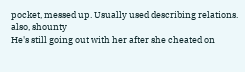pocket, messed up. Usually used describing relations.
also, shounty
He's still going out with her after she cheated on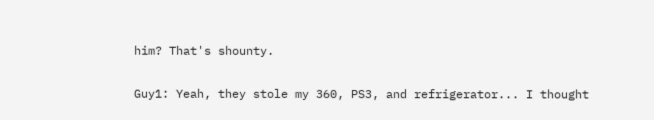him? That's shounty.

Guy1: Yeah, they stole my 360, PS3, and refrigerator... I thought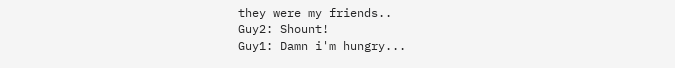they were my friends..
Guy2: Shount!
Guy1: Damn i'm hungry...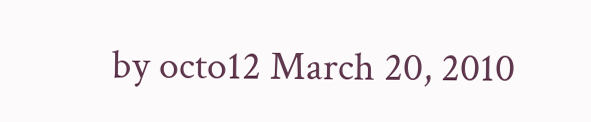by octo12 March 20, 2010